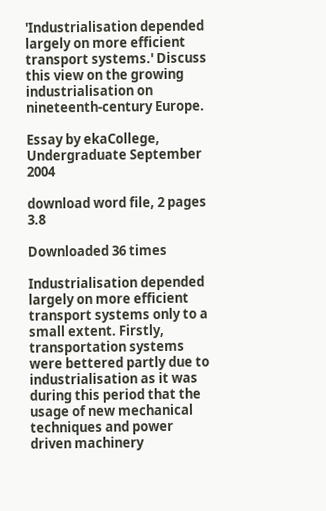'Industrialisation depended largely on more efficient transport systems.' Discuss this view on the growing industrialisation on nineteenth-century Europe.

Essay by ekaCollege, Undergraduate September 2004

download word file, 2 pages 3.8

Downloaded 36 times

Industrialisation depended largely on more efficient transport systems only to a small extent. Firstly, transportation systems were bettered partly due to industrialisation as it was during this period that the usage of new mechanical techniques and power driven machinery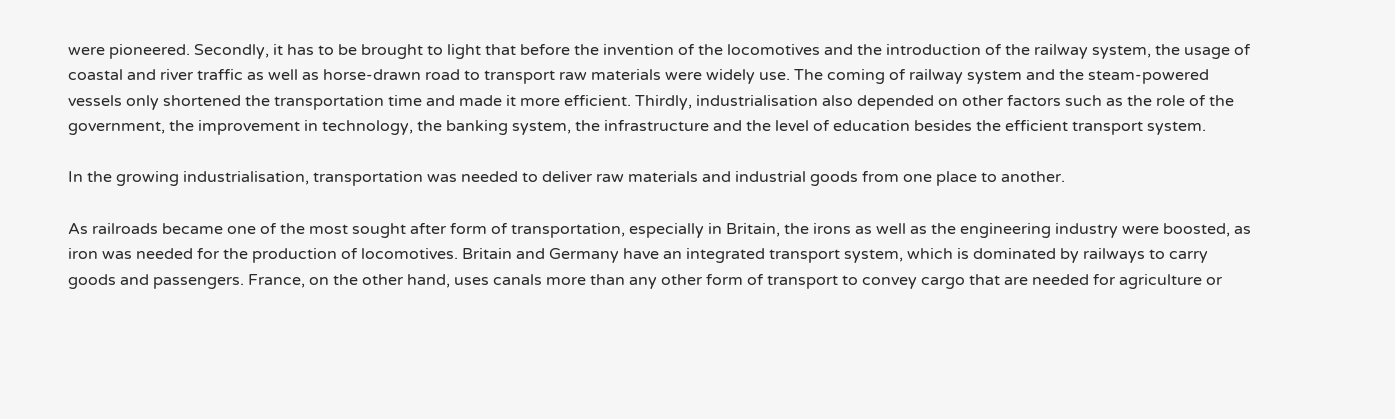were pioneered. Secondly, it has to be brought to light that before the invention of the locomotives and the introduction of the railway system, the usage of coastal and river traffic as well as horse-drawn road to transport raw materials were widely use. The coming of railway system and the steam-powered vessels only shortened the transportation time and made it more efficient. Thirdly, industrialisation also depended on other factors such as the role of the government, the improvement in technology, the banking system, the infrastructure and the level of education besides the efficient transport system.

In the growing industrialisation, transportation was needed to deliver raw materials and industrial goods from one place to another.

As railroads became one of the most sought after form of transportation, especially in Britain, the irons as well as the engineering industry were boosted, as iron was needed for the production of locomotives. Britain and Germany have an integrated transport system, which is dominated by railways to carry goods and passengers. France, on the other hand, uses canals more than any other form of transport to convey cargo that are needed for agriculture or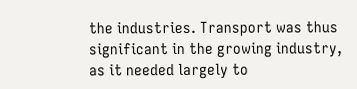the industries. Transport was thus significant in the growing industry, as it needed largely to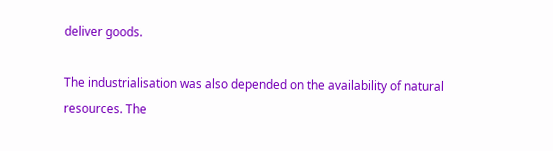deliver goods.

The industrialisation was also depended on the availability of natural resources. The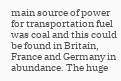main source of power for transportation fuel was coal and this could be found in Britain, France and Germany in abundance. The huge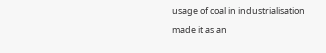usage of coal in industrialisation made it as an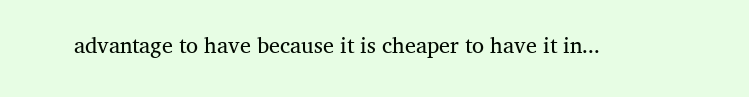advantage to have because it is cheaper to have it in...